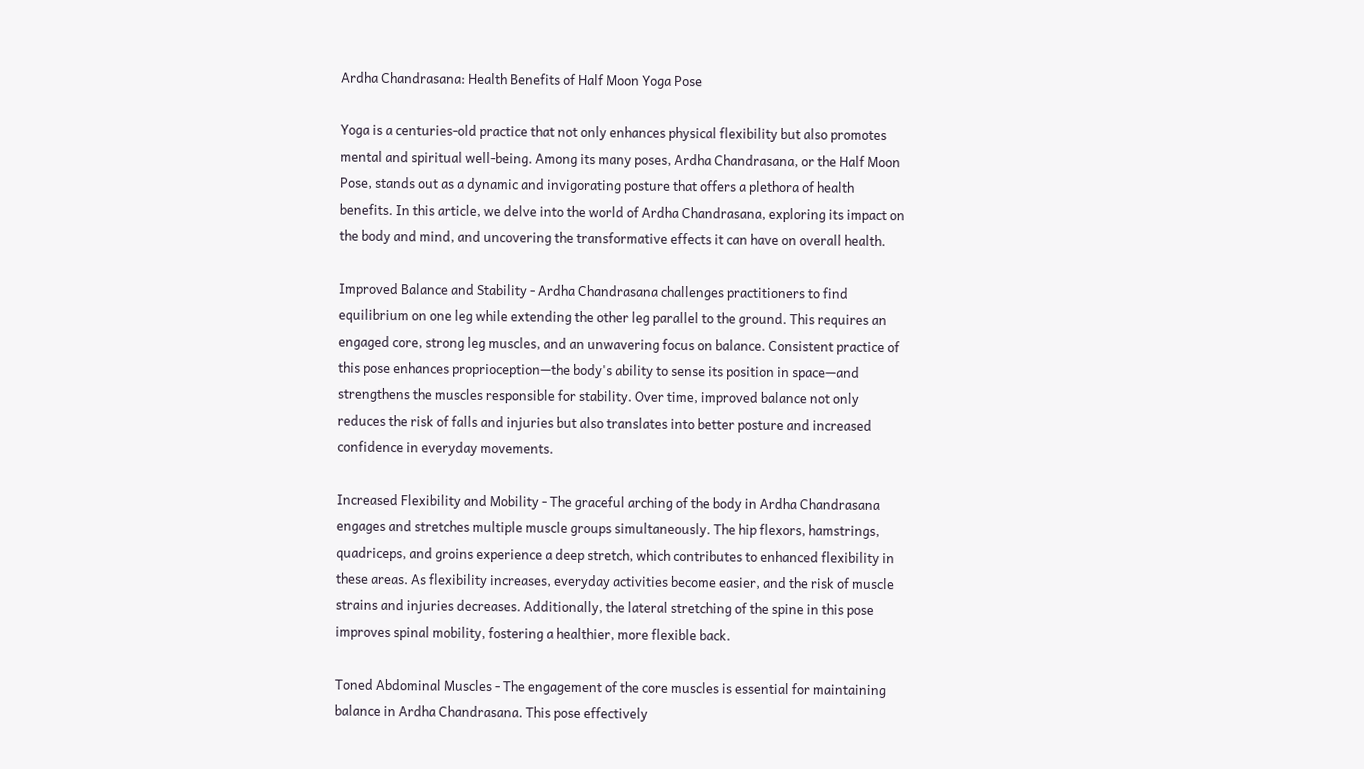Ardha Chandrasana: Health Benefits of Half Moon Yoga Pose

Yoga is a centuries-old practice that not only enhances physical flexibility but also promotes mental and spiritual well-being. Among its many poses, Ardha Chandrasana, or the Half Moon Pose, stands out as a dynamic and invigorating posture that offers a plethora of health benefits. In this article, we delve into the world of Ardha Chandrasana, exploring its impact on the body and mind, and uncovering the transformative effects it can have on overall health.

Improved Balance and Stability - Ardha Chandrasana challenges practitioners to find equilibrium on one leg while extending the other leg parallel to the ground. This requires an engaged core, strong leg muscles, and an unwavering focus on balance. Consistent practice of this pose enhances proprioception—the body's ability to sense its position in space—and strengthens the muscles responsible for stability. Over time, improved balance not only reduces the risk of falls and injuries but also translates into better posture and increased confidence in everyday movements.

Increased Flexibility and Mobility - The graceful arching of the body in Ardha Chandrasana engages and stretches multiple muscle groups simultaneously. The hip flexors, hamstrings, quadriceps, and groins experience a deep stretch, which contributes to enhanced flexibility in these areas. As flexibility increases, everyday activities become easier, and the risk of muscle strains and injuries decreases. Additionally, the lateral stretching of the spine in this pose improves spinal mobility, fostering a healthier, more flexible back.

Toned Abdominal Muscles - The engagement of the core muscles is essential for maintaining balance in Ardha Chandrasana. This pose effectively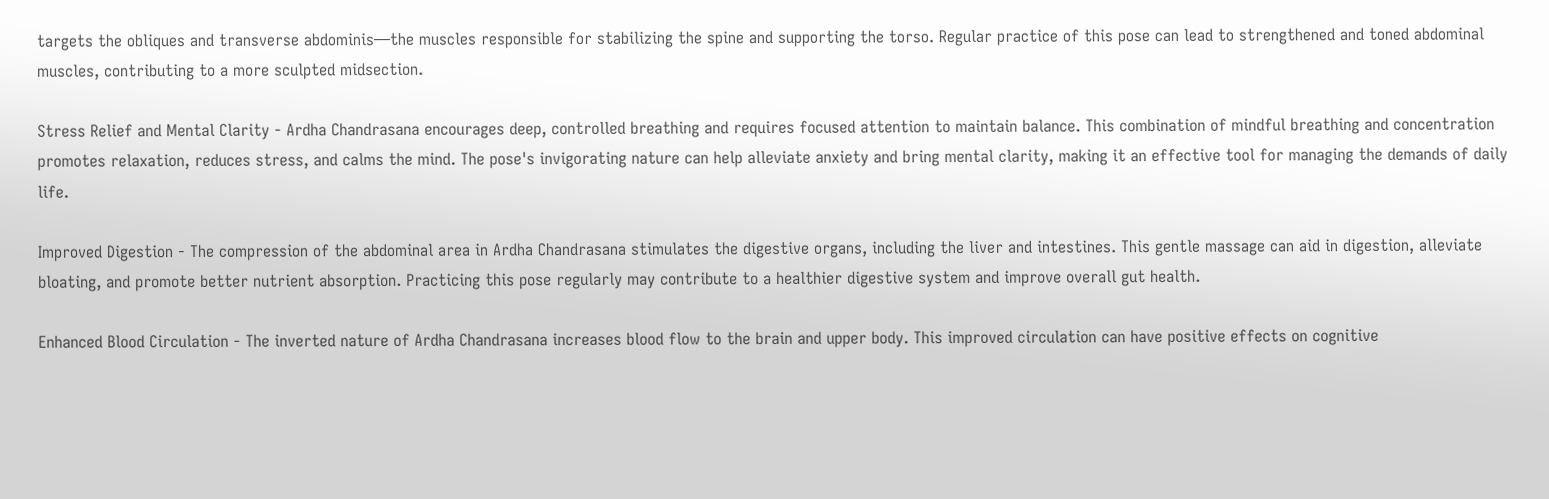targets the obliques and transverse abdominis—the muscles responsible for stabilizing the spine and supporting the torso. Regular practice of this pose can lead to strengthened and toned abdominal muscles, contributing to a more sculpted midsection.

Stress Relief and Mental Clarity - Ardha Chandrasana encourages deep, controlled breathing and requires focused attention to maintain balance. This combination of mindful breathing and concentration promotes relaxation, reduces stress, and calms the mind. The pose's invigorating nature can help alleviate anxiety and bring mental clarity, making it an effective tool for managing the demands of daily life.

Improved Digestion - The compression of the abdominal area in Ardha Chandrasana stimulates the digestive organs, including the liver and intestines. This gentle massage can aid in digestion, alleviate bloating, and promote better nutrient absorption. Practicing this pose regularly may contribute to a healthier digestive system and improve overall gut health.

Enhanced Blood Circulation - The inverted nature of Ardha Chandrasana increases blood flow to the brain and upper body. This improved circulation can have positive effects on cognitive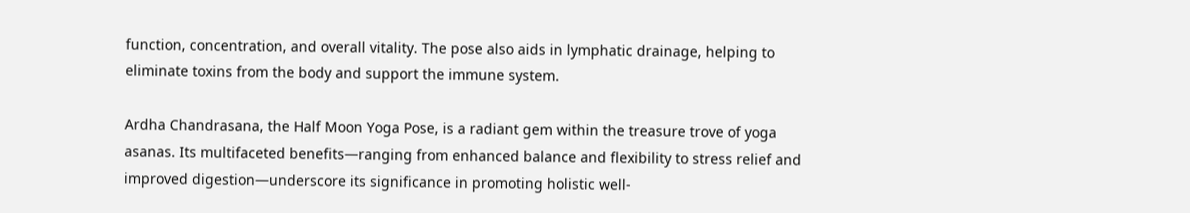function, concentration, and overall vitality. The pose also aids in lymphatic drainage, helping to eliminate toxins from the body and support the immune system.

Ardha Chandrasana, the Half Moon Yoga Pose, is a radiant gem within the treasure trove of yoga asanas. Its multifaceted benefits—ranging from enhanced balance and flexibility to stress relief and improved digestion—underscore its significance in promoting holistic well-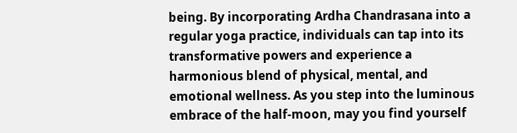being. By incorporating Ardha Chandrasana into a regular yoga practice, individuals can tap into its transformative powers and experience a harmonious blend of physical, mental, and emotional wellness. As you step into the luminous embrace of the half-moon, may you find yourself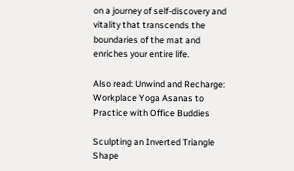on a journey of self-discovery and vitality that transcends the boundaries of the mat and enriches your entire life.

Also read: Unwind and Recharge: Workplace Yoga Asanas to Practice with Office Buddies

Sculpting an Inverted Triangle Shape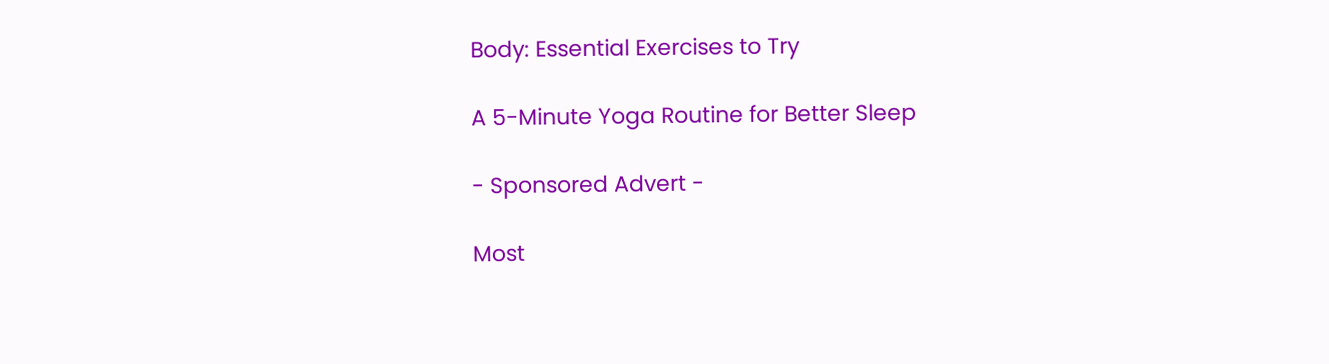Body: Essential Exercises to Try

A 5-Minute Yoga Routine for Better Sleep

- Sponsored Advert -

Most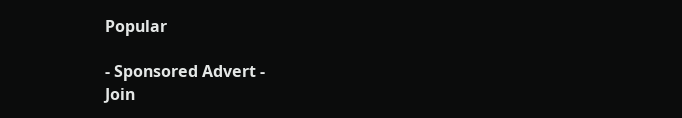Popular

- Sponsored Advert -
Join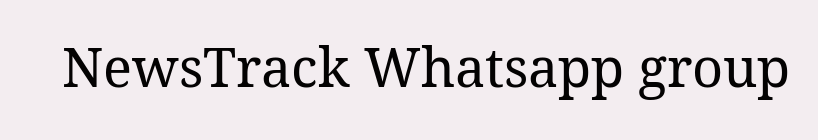NewsTrack Whatsapp group